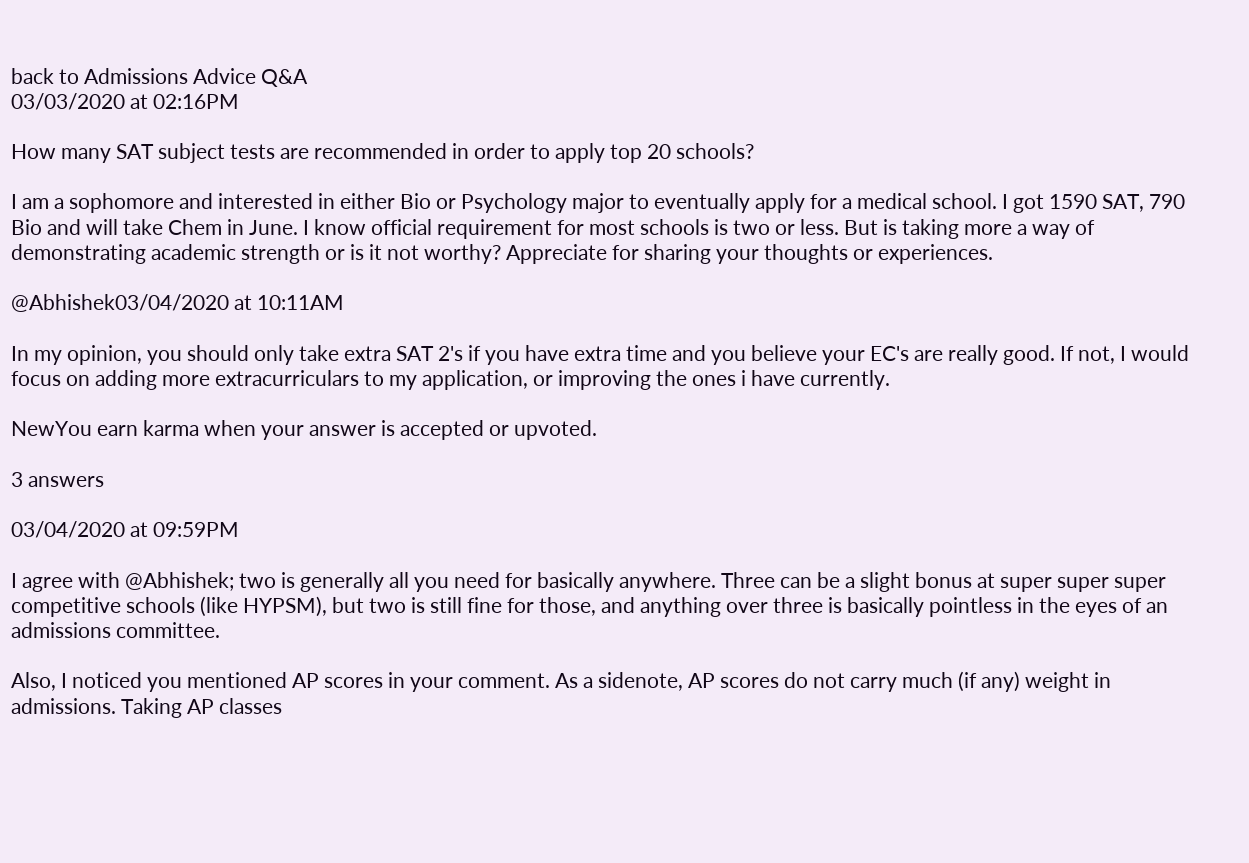back to Admissions Advice Q&A
03/03/2020 at 02:16PM

How many SAT subject tests are recommended in order to apply top 20 schools?

I am a sophomore and interested in either Bio or Psychology major to eventually apply for a medical school. I got 1590 SAT, 790 Bio and will take Chem in June. I know official requirement for most schools is two or less. But is taking more a way of demonstrating academic strength or is it not worthy? Appreciate for sharing your thoughts or experiences.

@Abhishek03/04/2020 at 10:11AM

In my opinion, you should only take extra SAT 2's if you have extra time and you believe your EC's are really good. If not, I would focus on adding more extracurriculars to my application, or improving the ones i have currently.

NewYou earn karma when your answer is accepted or upvoted.

3 answers

03/04/2020 at 09:59PM

I agree with @Abhishek; two is generally all you need for basically anywhere. Three can be a slight bonus at super super super competitive schools (like HYPSM), but two is still fine for those, and anything over three is basically pointless in the eyes of an admissions committee.

Also, I noticed you mentioned AP scores in your comment. As a sidenote, AP scores do not carry much (if any) weight in admissions. Taking AP classes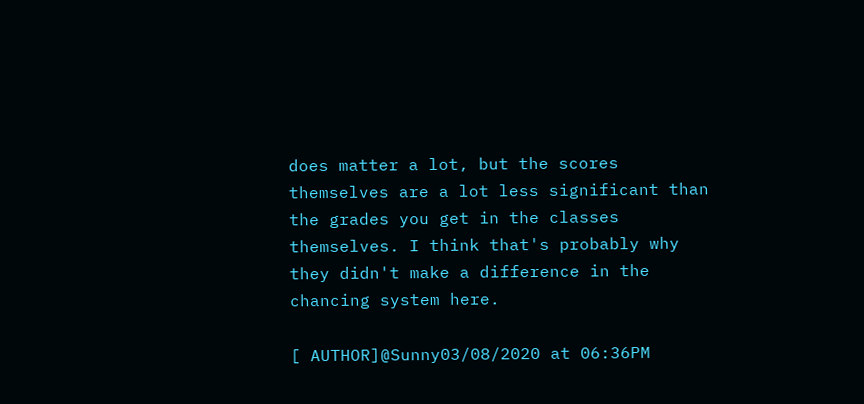does matter a lot, but the scores themselves are a lot less significant than the grades you get in the classes themselves. I think that's probably why they didn't make a difference in the chancing system here.

[ AUTHOR]@Sunny03/08/2020 at 06:36PM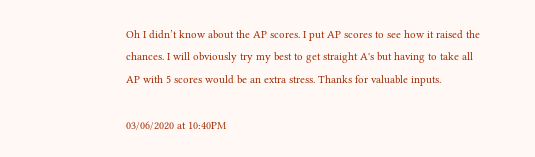Oh I didn’t know about the AP scores. I put AP scores to see how it raised the chances. I will obviously try my best to get straight A's but having to take all AP with 5 scores would be an extra stress. Thanks for valuable inputs.

03/06/2020 at 10:40PM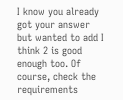I know you already got your answer but wanted to add I think 2 is good enough too. Of course, check the requirements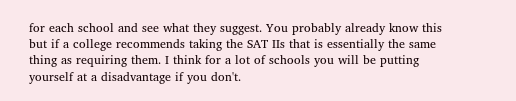for each school and see what they suggest. You probably already know this but if a college recommends taking the SAT IIs that is essentially the same thing as requiring them. I think for a lot of schools you will be putting yourself at a disadvantage if you don't.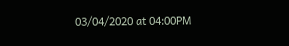03/04/2020 at 04:00PM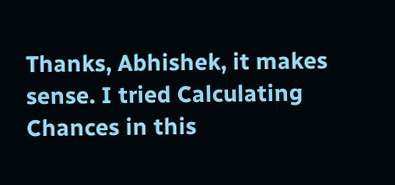Thanks, Abhishek, it makes sense. I tried Calculating Chances in this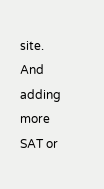site. And adding more SAT or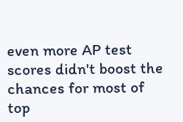even more AP test scores didn't boost the chances for most of top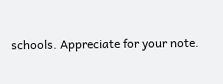schools. Appreciate for your note.